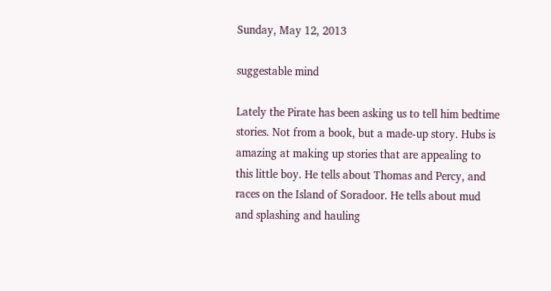Sunday, May 12, 2013

suggestable mind

Lately the Pirate has been asking us to tell him bedtime stories. Not from a book, but a made-up story. Hubs is amazing at making up stories that are appealing to this little boy. He tells about Thomas and Percy, and races on the Island of Soradoor. He tells about mud and splashing and hauling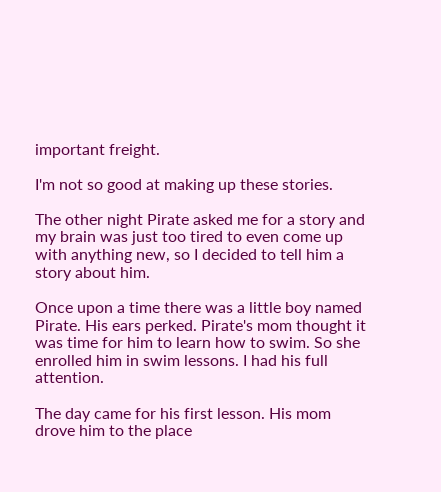important freight.

I'm not so good at making up these stories.

The other night Pirate asked me for a story and my brain was just too tired to even come up with anything new, so I decided to tell him a story about him.

Once upon a time there was a little boy named Pirate. His ears perked. Pirate's mom thought it was time for him to learn how to swim. So she enrolled him in swim lessons. I had his full attention.

The day came for his first lesson. His mom drove him to the place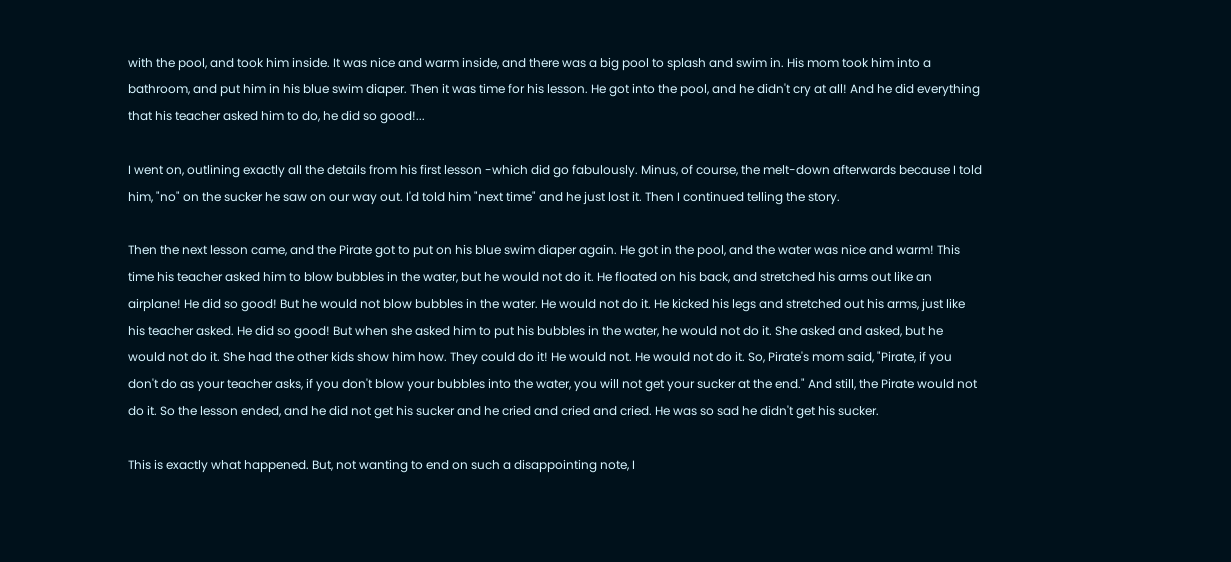with the pool, and took him inside. It was nice and warm inside, and there was a big pool to splash and swim in. His mom took him into a bathroom, and put him in his blue swim diaper. Then it was time for his lesson. He got into the pool, and he didn't cry at all! And he did everything that his teacher asked him to do, he did so good!...

I went on, outlining exactly all the details from his first lesson -which did go fabulously. Minus, of course, the melt-down afterwards because I told him, "no" on the sucker he saw on our way out. I'd told him "next time" and he just lost it. Then I continued telling the story.

Then the next lesson came, and the Pirate got to put on his blue swim diaper again. He got in the pool, and the water was nice and warm! This time his teacher asked him to blow bubbles in the water, but he would not do it. He floated on his back, and stretched his arms out like an airplane! He did so good! But he would not blow bubbles in the water. He would not do it. He kicked his legs and stretched out his arms, just like his teacher asked. He did so good! But when she asked him to put his bubbles in the water, he would not do it. She asked and asked, but he would not do it. She had the other kids show him how. They could do it! He would not. He would not do it. So, Pirate's mom said, "Pirate, if you don't do as your teacher asks, if you don't blow your bubbles into the water, you will not get your sucker at the end." And still, the Pirate would not do it. So the lesson ended, and he did not get his sucker and he cried and cried and cried. He was so sad he didn't get his sucker.

This is exactly what happened. But, not wanting to end on such a disappointing note, I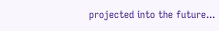projected into the future...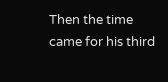Then the time came for his third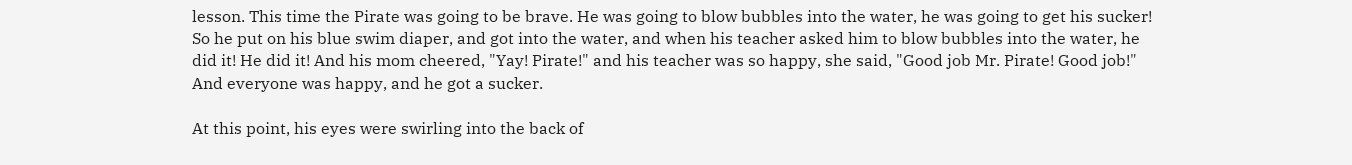lesson. This time the Pirate was going to be brave. He was going to blow bubbles into the water, he was going to get his sucker! So he put on his blue swim diaper, and got into the water, and when his teacher asked him to blow bubbles into the water, he did it! He did it! And his mom cheered, "Yay! Pirate!" and his teacher was so happy, she said, "Good job Mr. Pirate! Good job!" And everyone was happy, and he got a sucker.

At this point, his eyes were swirling into the back of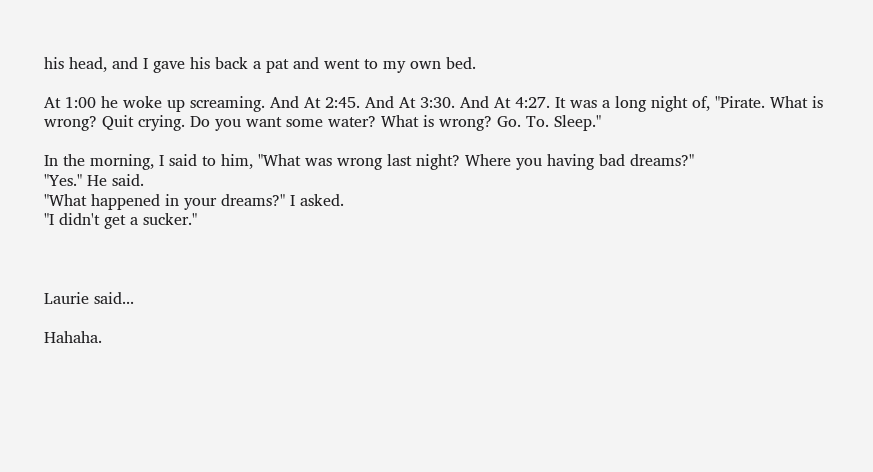his head, and I gave his back a pat and went to my own bed.

At 1:00 he woke up screaming. And At 2:45. And At 3:30. And At 4:27. It was a long night of, "Pirate. What is wrong? Quit crying. Do you want some water? What is wrong? Go. To. Sleep."

In the morning, I said to him, "What was wrong last night? Where you having bad dreams?"
"Yes." He said.
"What happened in your dreams?" I asked.
"I didn't get a sucker."



Laurie said...

Hahaha.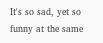It's so sad, yet so funny at the same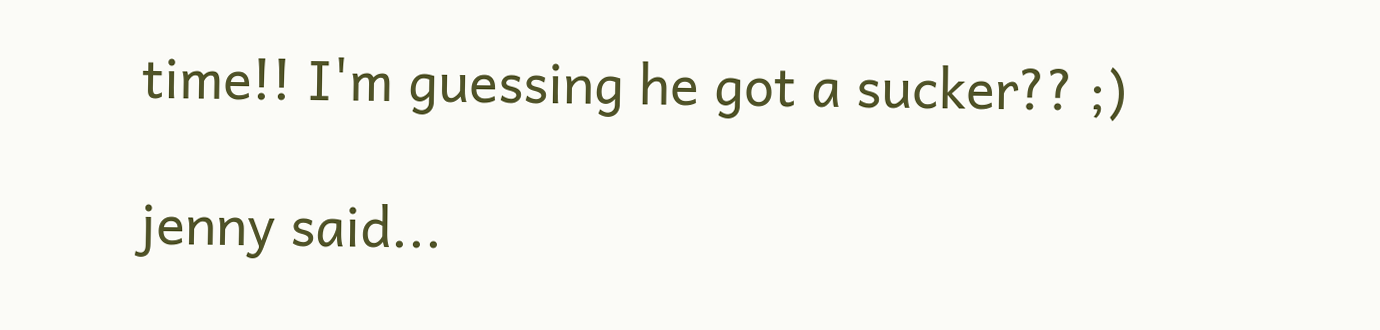time!! I'm guessing he got a sucker?? ;)

jenny said...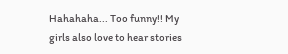Hahahaha... Too funny!! My girls also love to hear stories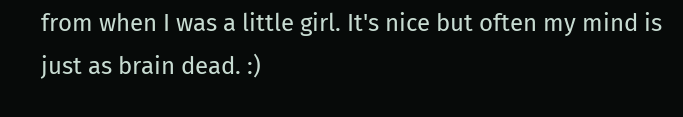from when I was a little girl. It's nice but often my mind is just as brain dead. :)